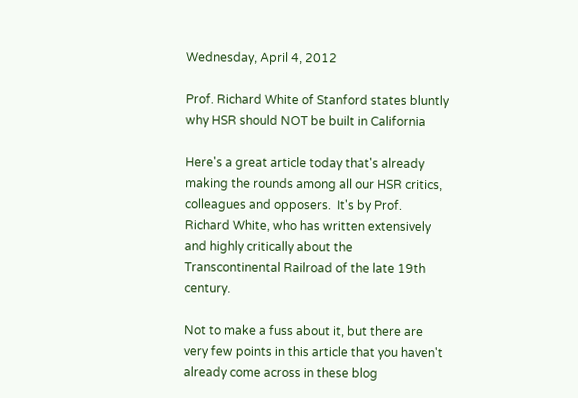Wednesday, April 4, 2012

Prof. Richard White of Stanford states bluntly why HSR should NOT be built in California

Here's a great article today that's already making the rounds among all our HSR critics, colleagues and opposers.  It's by Prof. Richard White, who has written extensively and highly critically about the Transcontinental Railroad of the late 19th century.

Not to make a fuss about it, but there are very few points in this article that you haven't already come across in these blog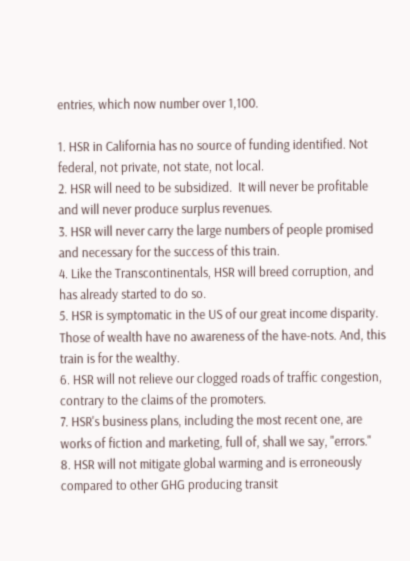entries, which now number over 1,100.

1. HSR in California has no source of funding identified. Not federal, not private, not state, not local.
2. HSR will need to be subsidized.  It will never be profitable and will never produce surplus revenues.
3. HSR will never carry the large numbers of people promised and necessary for the success of this train.
4. Like the Transcontinentals, HSR will breed corruption, and has already started to do so.
5. HSR is symptomatic in the US of our great income disparity. Those of wealth have no awareness of the have-nots. And, this train is for the wealthy.
6. HSR will not relieve our clogged roads of traffic congestion, contrary to the claims of the promoters.
7. HSR's business plans, including the most recent one, are works of fiction and marketing, full of, shall we say, "errors."
8. HSR will not mitigate global warming and is erroneously compared to other GHG producing transit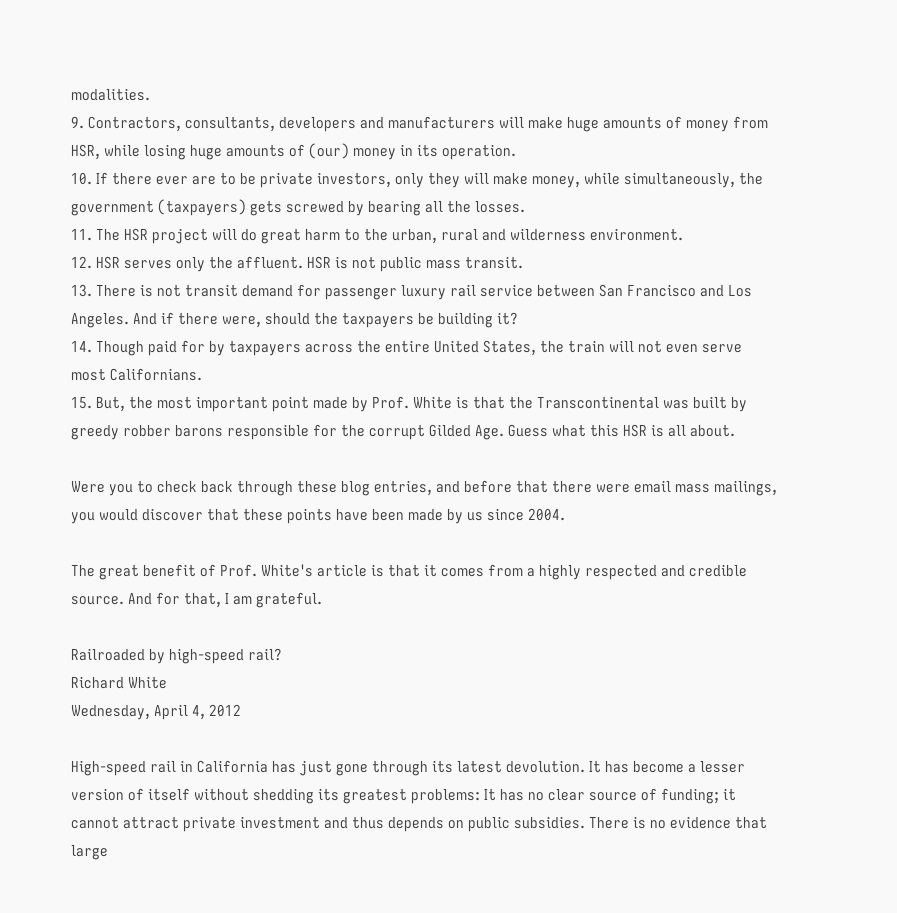modalities.
9. Contractors, consultants, developers and manufacturers will make huge amounts of money from HSR, while losing huge amounts of (our) money in its operation.
10. If there ever are to be private investors, only they will make money, while simultaneously, the government (taxpayers) gets screwed by bearing all the losses.
11. The HSR project will do great harm to the urban, rural and wilderness environment.
12. HSR serves only the affluent. HSR is not public mass transit.
13. There is not transit demand for passenger luxury rail service between San Francisco and Los Angeles. And if there were, should the taxpayers be building it?
14. Though paid for by taxpayers across the entire United States, the train will not even serve most Californians.
15. But, the most important point made by Prof. White is that the Transcontinental was built by greedy robber barons responsible for the corrupt Gilded Age. Guess what this HSR is all about.

Were you to check back through these blog entries, and before that there were email mass mailings, you would discover that these points have been made by us since 2004.

The great benefit of Prof. White's article is that it comes from a highly respected and credible source. And for that, I am grateful.

Railroaded by high-speed rail?
Richard White
Wednesday, April 4, 2012

High-speed rail in California has just gone through its latest devolution. It has become a lesser version of itself without shedding its greatest problems: It has no clear source of funding; it cannot attract private investment and thus depends on public subsidies. There is no evidence that large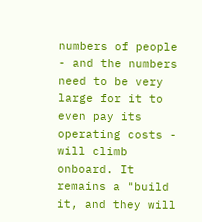numbers of people - and the numbers need to be very large for it to even pay its operating costs - will climb onboard. It remains a "build it, and they will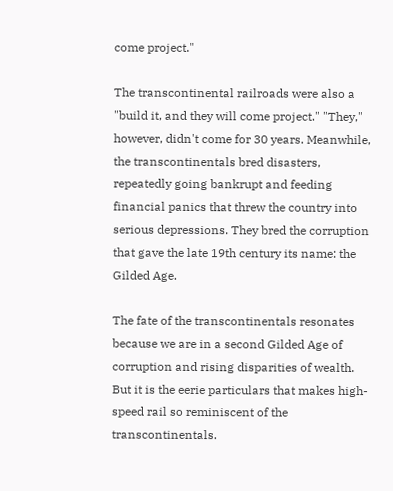come project."

The transcontinental railroads were also a "build it, and they will come project." "They," however, didn't come for 30 years. Meanwhile, the transcontinentals bred disasters, repeatedly going bankrupt and feeding financial panics that threw the country into serious depressions. They bred the corruption that gave the late 19th century its name: the Gilded Age.

The fate of the transcontinentals resonates because we are in a second Gilded Age of corruption and rising disparities of wealth. But it is the eerie particulars that makes high-speed rail so reminiscent of the transcontinentals.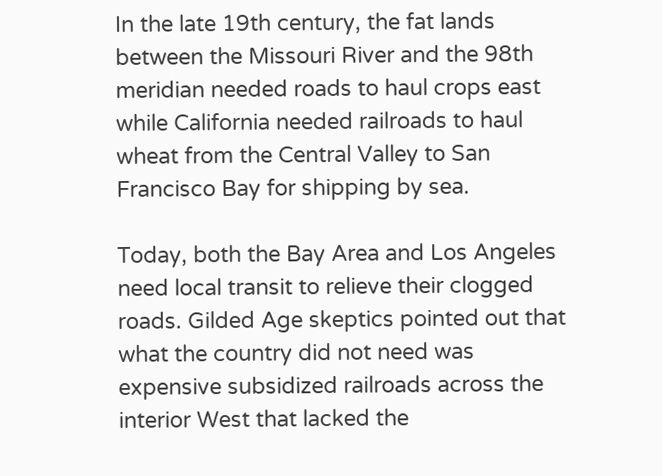In the late 19th century, the fat lands between the Missouri River and the 98th meridian needed roads to haul crops east while California needed railroads to haul wheat from the Central Valley to San Francisco Bay for shipping by sea.

Today, both the Bay Area and Los Angeles need local transit to relieve their clogged roads. Gilded Age skeptics pointed out that what the country did not need was expensive subsidized railroads across the interior West that lacked the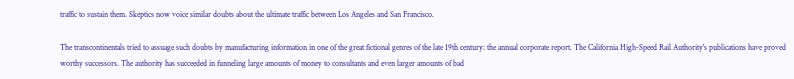traffic to sustain them. Skeptics now voice similar doubts about the ultimate traffic between Los Angeles and San Francisco.

The transcontinentals tried to assuage such doubts by manufacturing information in one of the great fictional genres of the late 19th century: the annual corporate report. The California High-Speed Rail Authority's publications have proved worthy successors. The authority has succeeded in funneling large amounts of money to consultants and even larger amounts of bad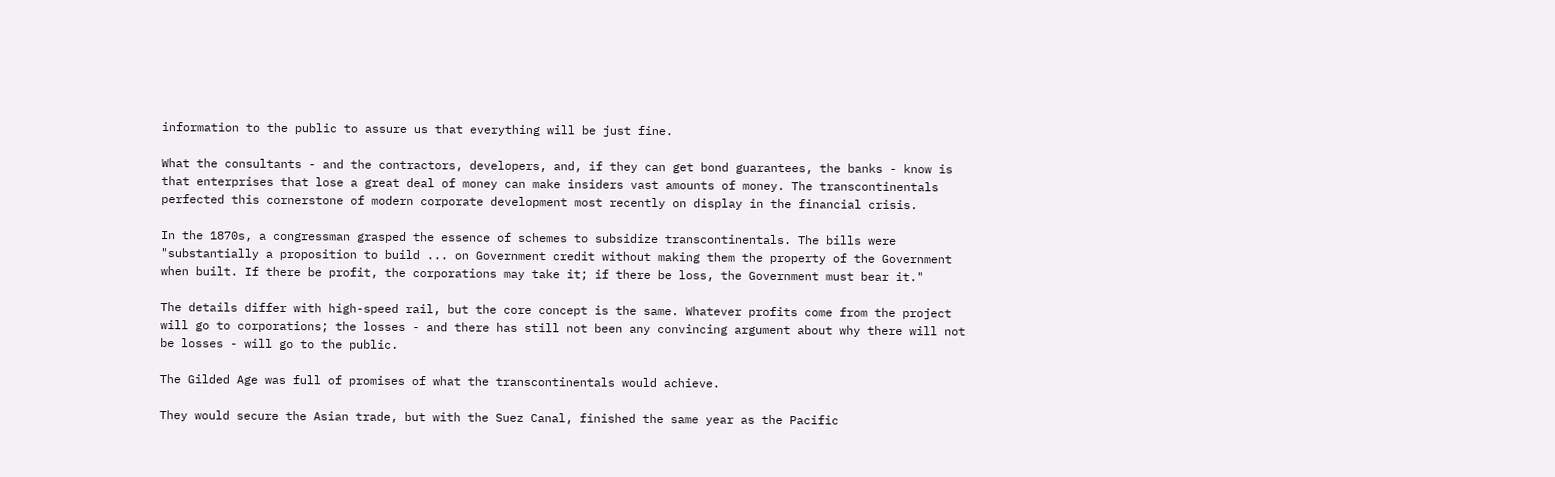information to the public to assure us that everything will be just fine.

What the consultants - and the contractors, developers, and, if they can get bond guarantees, the banks - know is that enterprises that lose a great deal of money can make insiders vast amounts of money. The transcontinentals perfected this cornerstone of modern corporate development most recently on display in the financial crisis.

In the 1870s, a congressman grasped the essence of schemes to subsidize transcontinentals. The bills were "substantially a proposition to build ... on Government credit without making them the property of the Government when built. If there be profit, the corporations may take it; if there be loss, the Government must bear it."

The details differ with high-speed rail, but the core concept is the same. Whatever profits come from the project will go to corporations; the losses - and there has still not been any convincing argument about why there will not be losses - will go to the public.

The Gilded Age was full of promises of what the transcontinentals would achieve.

They would secure the Asian trade, but with the Suez Canal, finished the same year as the Pacific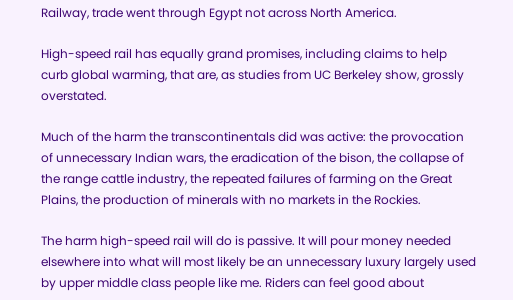Railway, trade went through Egypt not across North America.

High-speed rail has equally grand promises, including claims to help curb global warming, that are, as studies from UC Berkeley show, grossly overstated.

Much of the harm the transcontinentals did was active: the provocation of unnecessary Indian wars, the eradication of the bison, the collapse of the range cattle industry, the repeated failures of farming on the Great Plains, the production of minerals with no markets in the Rockies.

The harm high-speed rail will do is passive. It will pour money needed elsewhere into what will most likely be an unnecessary luxury largely used by upper middle class people like me. Riders can feel good about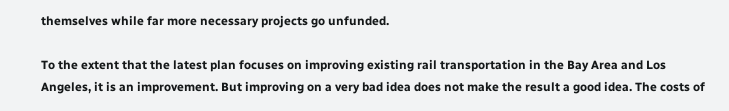themselves while far more necessary projects go unfunded.

To the extent that the latest plan focuses on improving existing rail transportation in the Bay Area and Los Angeles, it is an improvement. But improving on a very bad idea does not make the result a good idea. The costs of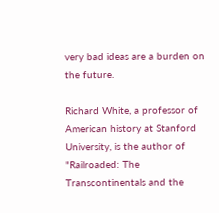very bad ideas are a burden on the future.

Richard White, a professor of American history at Stanford University, is the author of "Railroaded: The Transcontinentals and the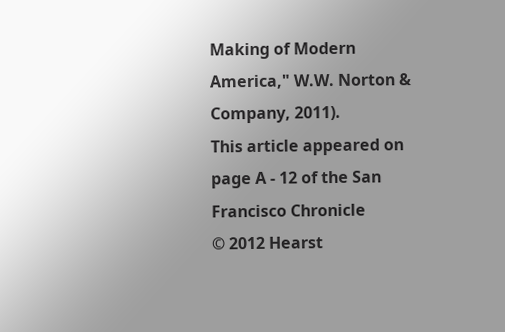Making of Modern America," W.W. Norton & Company, 2011).
This article appeared on page A - 12 of the San Francisco Chronicle
© 2012 Hearst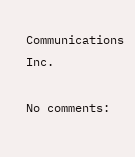Communications Inc.

No comments: